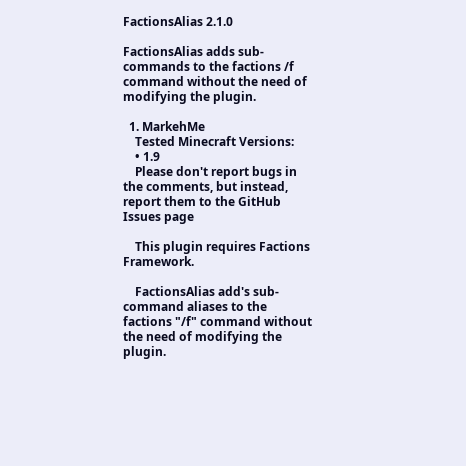FactionsAlias 2.1.0

FactionsAlias adds sub-commands to the factions /f command without the need of modifying the plugin.

  1. MarkehMe
    Tested Minecraft Versions:
    • 1.9
    Please don't report bugs in the comments, but instead, report them to the GitHub Issues page

    This plugin requires Factions Framework.

    FactionsAlias add's sub-command aliases to the factions "/f" command without the need of modifying the plugin.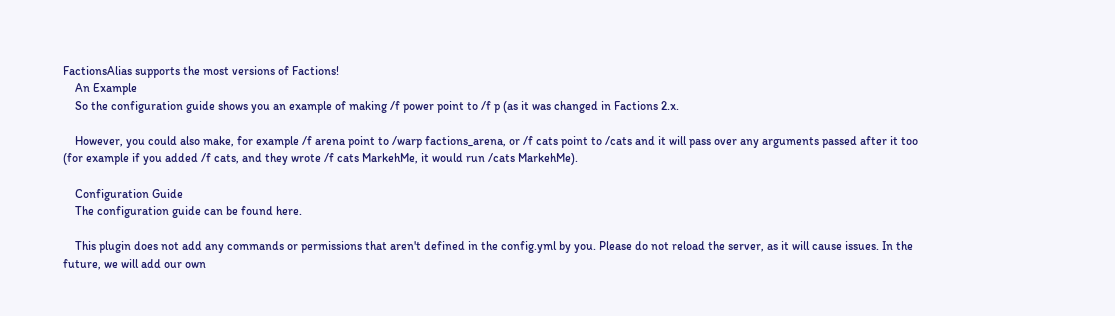FactionsAlias supports the most versions of Factions!
    An Example
    So the configuration guide shows you an example of making /f power point to /f p (as it was changed in Factions 2.x.

    However, you could also make, for example /f arena point to /warp factions_arena, or /f cats point to /cats and it will pass over any arguments passed after it too (for example if you added /f cats, and they wrote /f cats MarkehMe, it would run /cats MarkehMe).

    Configuration Guide
    The configuration guide can be found here.

    This plugin does not add any commands or permissions that aren't defined in the config.yml by you. Please do not reload the server, as it will cause issues. In the future, we will add our own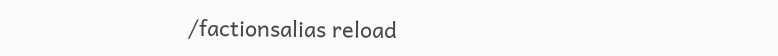/factionsalias reload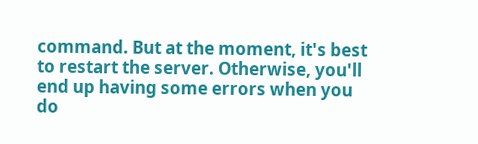command. But at the moment, it's best to restart the server. Otherwise, you'll end up having some errors when you do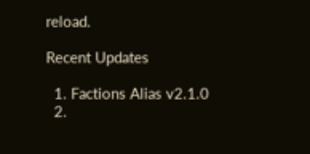reload.

Recent Updates

  1. Factions Alias v2.1.0
  2.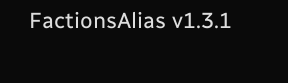FactionsAlias v1.3.1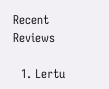Recent Reviews

  1. Lertu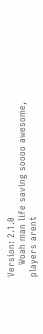Version: 2.1.0
    Woah man life saving soooo awesome, players arent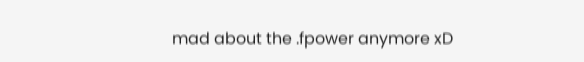mad about the .fpower anymore xD